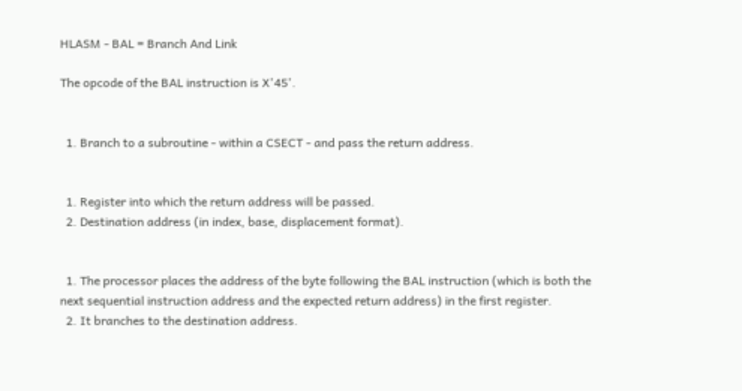HLASM - BAL = Branch And Link

The opcode of the BAL instruction is X'45'.


  1. Branch to a subroutine - within a CSECT - and pass the return address.


  1. Register into which the return address will be passed.
  2. Destination address (in index, base, displacement format).


  1. The processor places the address of the byte following the BAL instruction (which is both the next sequential instruction address and the expected return address) in the first register.
  2. It branches to the destination address.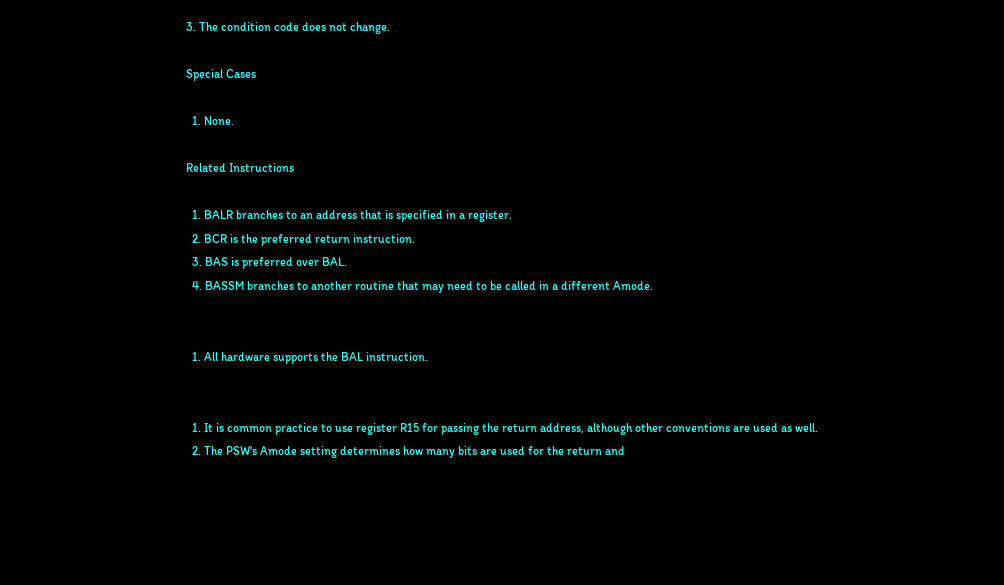3. The condition code does not change.

Special Cases

  1. None.

Related Instructions

  1. BALR branches to an address that is specified in a register.
  2. BCR is the preferred return instruction.
  3. BAS is preferred over BAL.
  4. BASSM branches to another routine that may need to be called in a different Amode.


  1. All hardware supports the BAL instruction.


  1. It is common practice to use register R15 for passing the return address, although other conventions are used as well.
  2. The PSW's Amode setting determines how many bits are used for the return and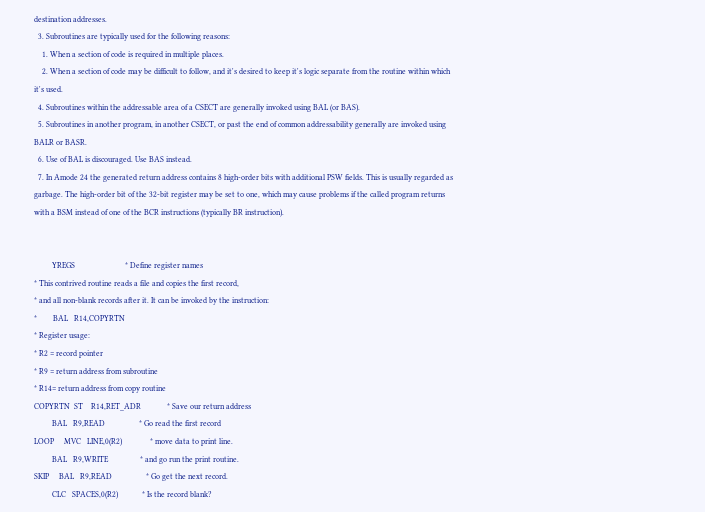destination addresses.
  3. Subroutines are typically used for the following reasons:
    1. When a section of code is required in multiple places.
    2. When a section of code may be difficult to follow, and it's desired to keep it's logic separate from the routine within which it's used.
  4. Subroutines within the addressable area of a CSECT are generally invoked using BAL (or BAS).
  5. Subroutines in another program, in another CSECT, or past the end of common addressability generally are invoked using BALR or BASR.
  6. Use of BAL is discouraged. Use BAS instead.
  7. In Amode 24 the generated return address contains 8 high-order bits with additional PSW fields. This is usually regarded as garbage. The high-order bit of the 32-bit register may be set to one, which may cause problems if the called program returns with a BSM instead of one of the BCR instructions (typically BR instruction).


         YREGS                         * Define register names
* This contrived routine reads a file and copies the first record,
* and all non-blank records after it. It can be invoked by the instruction:
*        BAL   R14,COPYRTN
* Register usage:
* R2 = record pointer
* R9 = return address from subroutine
* R14= return address from copy routine
COPYRTN  ST    R14,RET_ADR             * Save our return address
         BAL   R9,READ                 * Go read the first record
LOOP     MVC   LINE,0(R2)              * move data to print line.
         BAL   R9,WRITE                * and go run the print routine.
SKIP     BAL   R9,READ                 * Go get the next record.
         CLC   SPACES,0(R2)            * Is the record blank?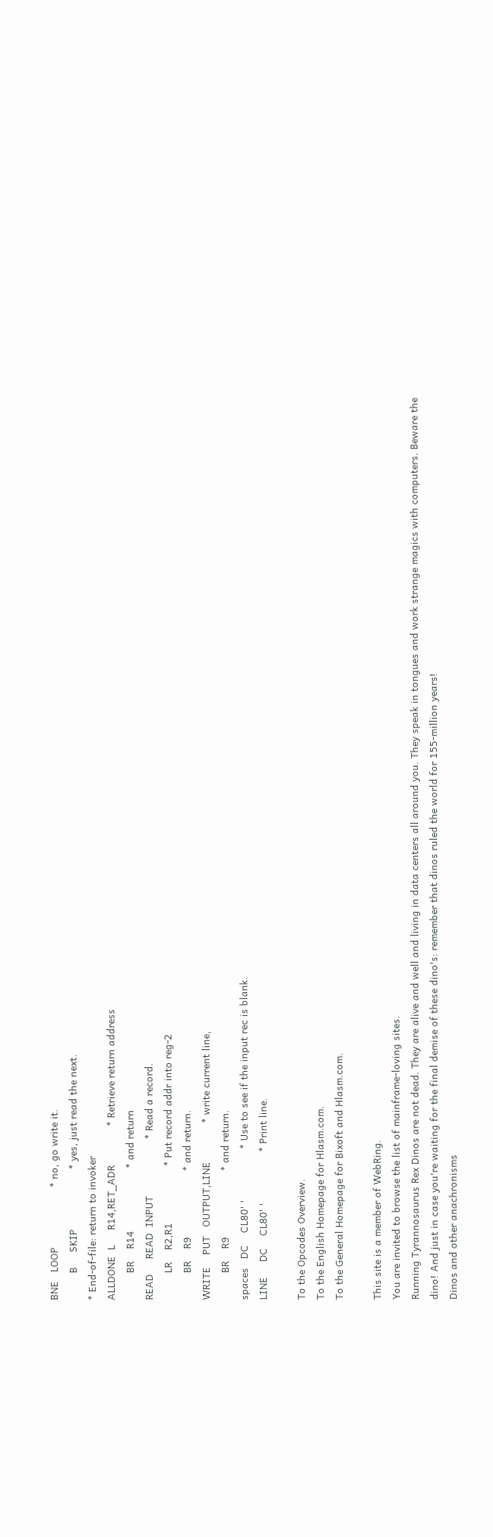BNE   LOOP                    * no, go write it.
         B     SKIP                    * yes, just read the next.
* End-of-file: return to invoker
ALLDONE  L     R14,RET_ADR             * Retrieve return address
         BR    R14                     * and return
READ     READ  INPUT                   * Read a record.
         LR    R2,R1                   * Put record addr into reg-2
         BR    R9                      * and return.
WRITE    PUT   OUTPUT,LINE             * write current line,
         BR    R9                      * and return.
spaces   DC    CL80' '                 * Use to see if the input rec is blank.
LINE     DC    CL80' '                 * Print line.

To the Opcodes Overview.
To the English Homepage for Hlasm.com.
To the General Homepage for Bixoft and Hlasm.com.

This site is a member of WebRing.
You are invited to browse the list of mainframe-loving sites.
Running Tyrannosaurus Rex Dinos are not dead. They are alive and well and living in data centers all around you. They speak in tongues and work strange magics with computers. Beware the dino! And just in case you're waiting for the final demise of these dino's: remember that dinos ruled the world for 155-million years!
Dinos and other anachronisms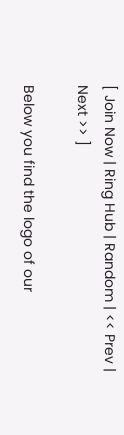[ Join Now | Ring Hub | Random | << Prev | Next >> ]

Below you find the logo of our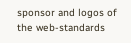sponsor and logos of the web-standards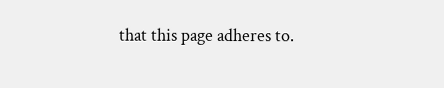that this page adheres to.